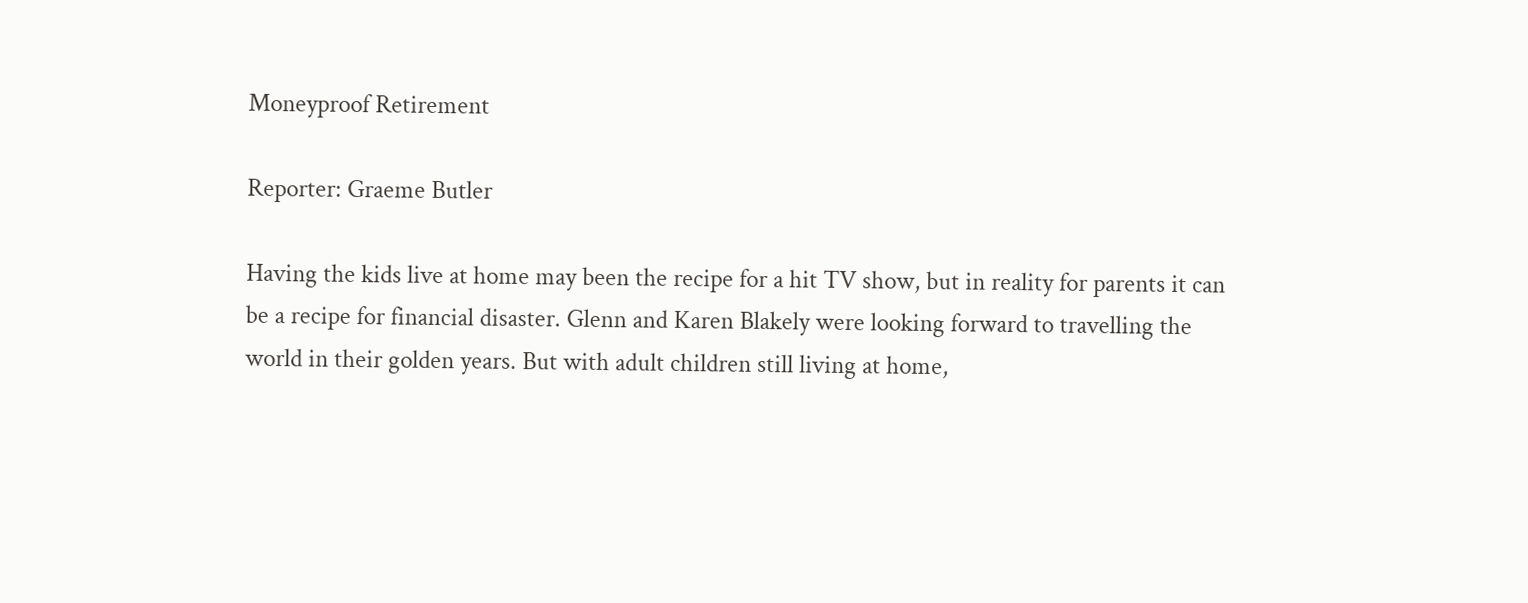Moneyproof Retirement

Reporter: Graeme Butler

Having the kids live at home may been the recipe for a hit TV show, but in reality for parents it can be a recipe for financial disaster. Glenn and Karen Blakely were looking forward to travelling the world in their golden years. But with adult children still living at home,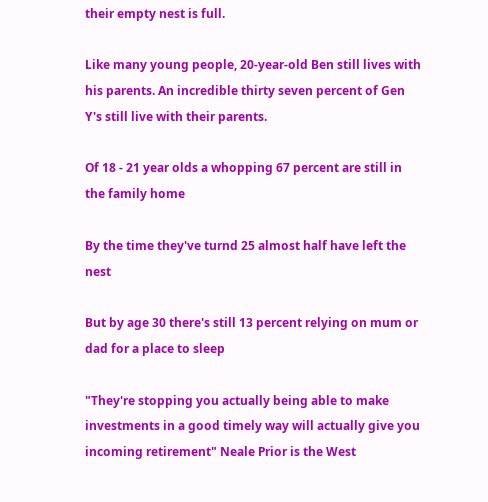their empty nest is full.

Like many young people, 20-year-old Ben still lives with his parents. An incredible thirty seven percent of Gen Y's still live with their parents.

Of 18 - 21 year olds a whopping 67 percent are still in the family home

By the time they've turnd 25 almost half have left the nest

But by age 30 there's still 13 percent relying on mum or dad for a place to sleep

"They're stopping you actually being able to make investments in a good timely way will actually give you incoming retirement" Neale Prior is the West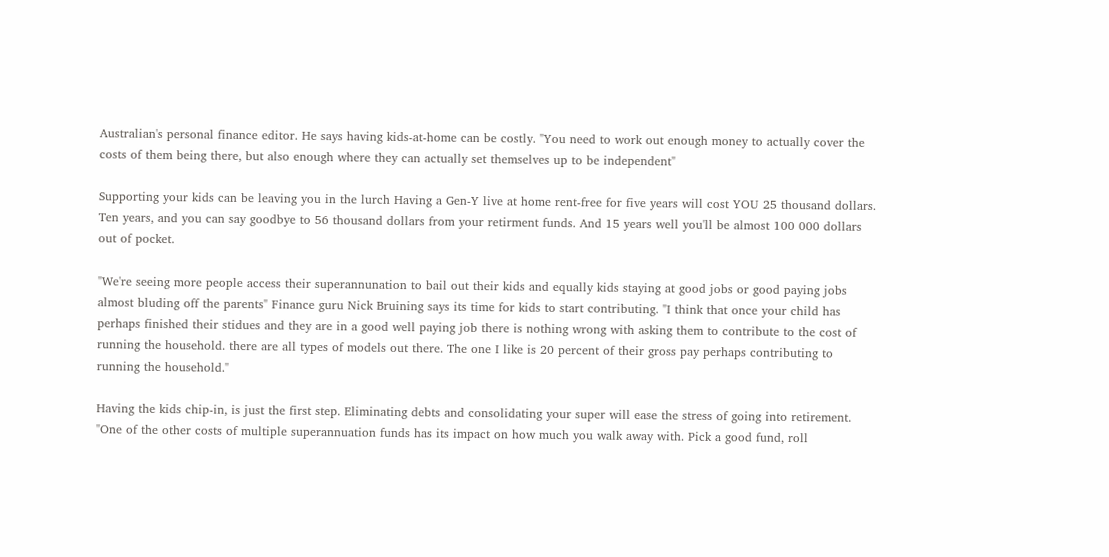Australian's personal finance editor. He says having kids-at-home can be costly. "You need to work out enough money to actually cover the costs of them being there, but also enough where they can actually set themselves up to be independent"

Supporting your kids can be leaving you in the lurch Having a Gen-Y live at home rent-free for five years will cost YOU 25 thousand dollars. Ten years, and you can say goodbye to 56 thousand dollars from your retirment funds. And 15 years well you'll be almost 100 000 dollars out of pocket.

"We're seeing more people access their superannunation to bail out their kids and equally kids staying at good jobs or good paying jobs almost bluding off the parents" Finance guru Nick Bruining says its time for kids to start contributing. "I think that once your child has perhaps finished their stidues and they are in a good well paying job there is nothing wrong with asking them to contribute to the cost of running the household. there are all types of models out there. The one I like is 20 percent of their gross pay perhaps contributing to running the household."

Having the kids chip-in, is just the first step. Eliminating debts and consolidating your super will ease the stress of going into retirement. "One of the other costs of multiple superannuation funds has its impact on how much you walk away with. Pick a good fund, roll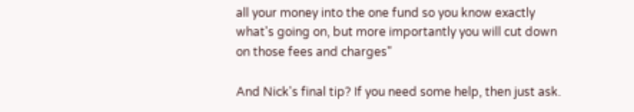all your money into the one fund so you know exactly what's going on, but more importantly you will cut down on those fees and charges"

And Nick's final tip? If you need some help, then just ask.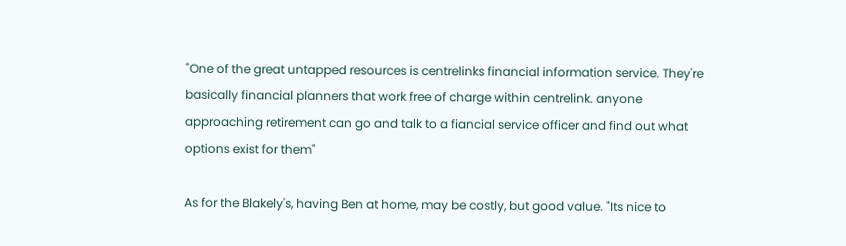"One of the great untapped resources is centrelinks financial information service. They're basically financial planners that work free of charge within centrelink. anyone approaching retirement can go and talk to a fiancial service officer and find out what options exist for them"

As for the Blakely's, having Ben at home, may be costly, but good value. "Its nice to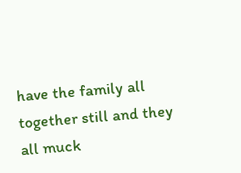have the family all together still and they all muck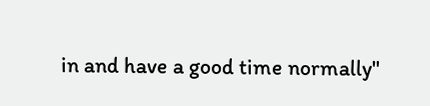in and have a good time normally"